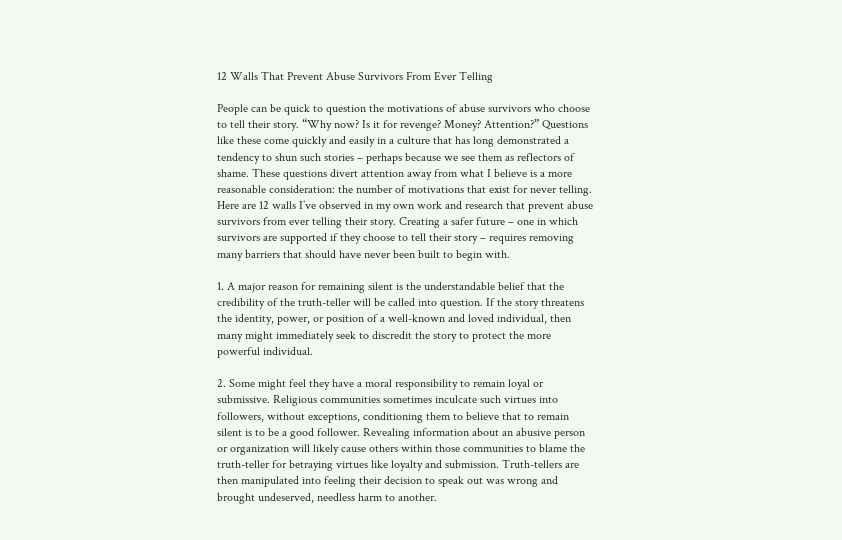12 Walls That Prevent Abuse Survivors From Ever Telling

People can be quick to question the motivations of abuse survivors who choose to tell their story. “Why now? Is it for revenge? Money? Attention?” Questions like these come quickly and easily in a culture that has long demonstrated a tendency to shun such stories – perhaps because we see them as reflectors of shame. These questions divert attention away from what I believe is a more reasonable consideration: the number of motivations that exist for never telling. Here are 12 walls I’ve observed in my own work and research that prevent abuse survivors from ever telling their story. Creating a safer future – one in which survivors are supported if they choose to tell their story – requires removing many barriers that should have never been built to begin with.

1. A major reason for remaining silent is the understandable belief that the credibility of the truth-teller will be called into question. If the story threatens the identity, power, or position of a well-known and loved individual, then many might immediately seek to discredit the story to protect the more powerful individual.

2. Some might feel they have a moral responsibility to remain loyal or submissive. Religious communities sometimes inculcate such virtues into followers, without exceptions, conditioning them to believe that to remain silent is to be a good follower. Revealing information about an abusive person or organization will likely cause others within those communities to blame the truth-teller for betraying virtues like loyalty and submission. Truth-tellers are then manipulated into feeling their decision to speak out was wrong and brought undeserved, needless harm to another.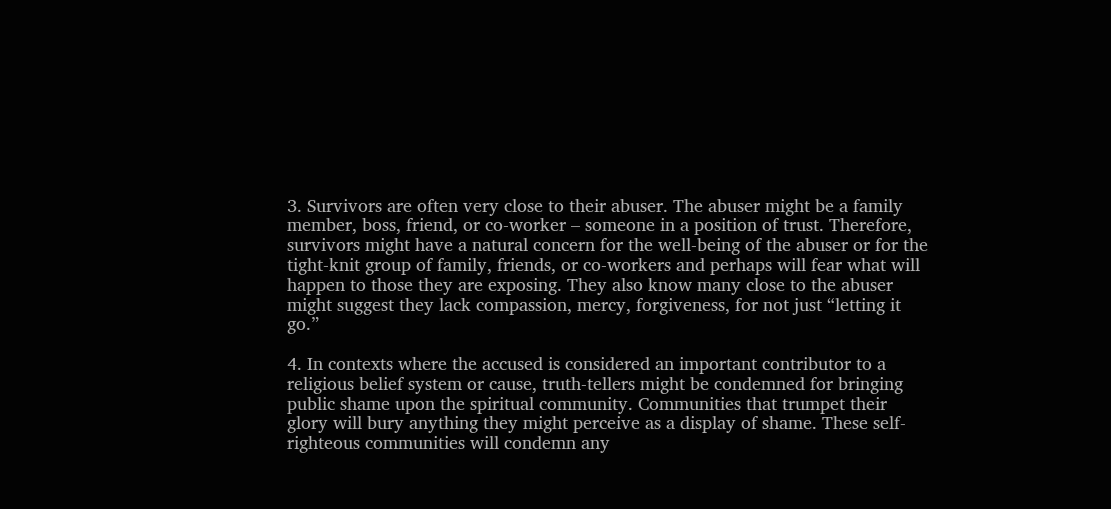3. Survivors are often very close to their abuser. The abuser might be a family member, boss, friend, or co-worker – someone in a position of trust. Therefore, survivors might have a natural concern for the well-being of the abuser or for the tight-knit group of family, friends, or co-workers and perhaps will fear what will happen to those they are exposing. They also know many close to the abuser might suggest they lack compassion, mercy, forgiveness, for not just “letting it go.”

4. In contexts where the accused is considered an important contributor to a religious belief system or cause, truth-tellers might be condemned for bringing public shame upon the spiritual community. Communities that trumpet their glory will bury anything they might perceive as a display of shame. These self-righteous communities will condemn any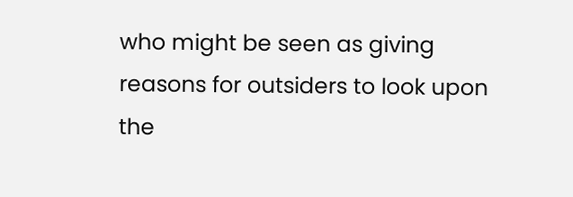who might be seen as giving reasons for outsiders to look upon the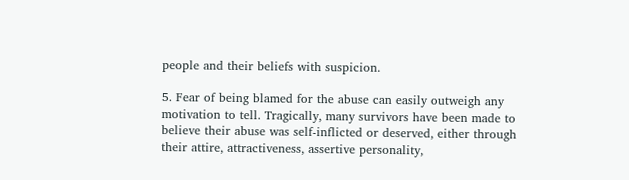people and their beliefs with suspicion.

5. Fear of being blamed for the abuse can easily outweigh any motivation to tell. Tragically, many survivors have been made to believe their abuse was self-inflicted or deserved, either through their attire, attractiveness, assertive personality,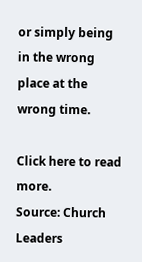or simply being in the wrong place at the wrong time.

Click here to read more.
Source: Church Leaders